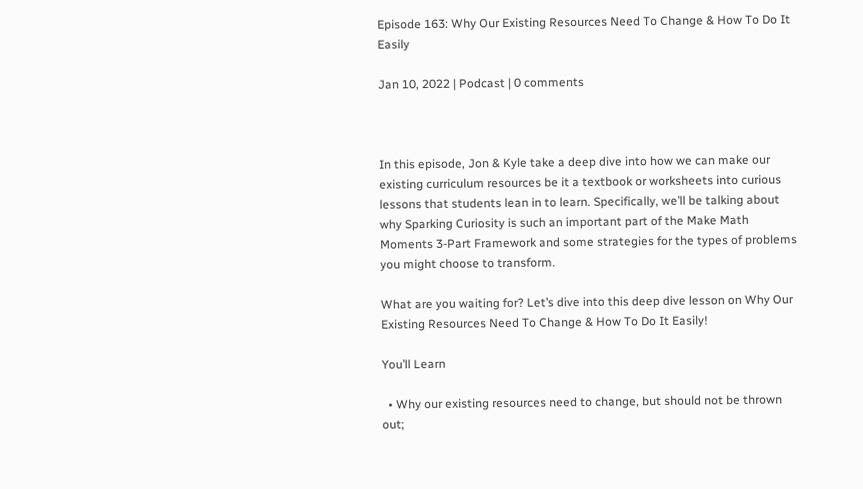Episode 163: Why Our Existing Resources Need To Change & How To Do It Easily

Jan 10, 2022 | Podcast | 0 comments



In this episode, Jon & Kyle take a deep dive into how we can make our existing curriculum resources be it a textbook or worksheets into curious lessons that students lean in to learn. Specifically, we’ll be talking about why Sparking Curiosity is such an important part of the Make Math Moments 3-Part Framework and some strategies for the types of problems you might choose to transform.

What are you waiting for? Let’s dive into this deep dive lesson on Why Our Existing Resources Need To Change & How To Do It Easily!

You’ll Learn

  • Why our existing resources need to change, but should not be thrown out;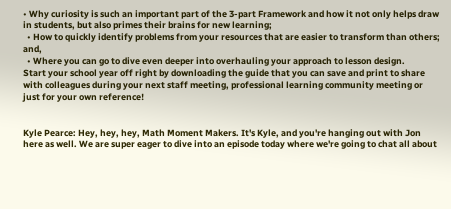• Why curiosity is such an important part of the 3-part Framework and how it not only helps draw in students, but also primes their brains for new learning;
  • How to quickly identify problems from your resources that are easier to transform than others; and,
  • Where you can go to dive even deeper into overhauling your approach to lesson design.
Start your school year off right by downloading the guide that you can save and print to share with colleagues during your next staff meeting, professional learning community meeting or just for your own reference!


Kyle Pearce: Hey, hey, hey, Math Moment Makers. It's Kyle, and you're hanging out with Jon here as well. We are super eager to dive into an episode today where we're going to chat all about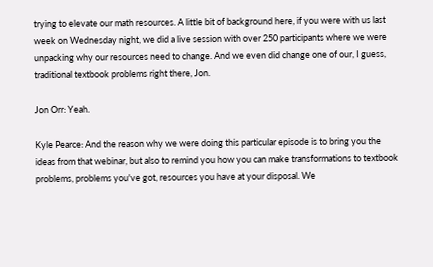trying to elevate our math resources. A little bit of background here, if you were with us last week on Wednesday night, we did a live session with over 250 participants where we were unpacking why our resources need to change. And we even did change one of our, I guess, traditional textbook problems right there, Jon.

Jon Orr: Yeah.

Kyle Pearce: And the reason why we were doing this particular episode is to bring you the ideas from that webinar, but also to remind you how you can make transformations to textbook problems, problems you've got, resources you have at your disposal. We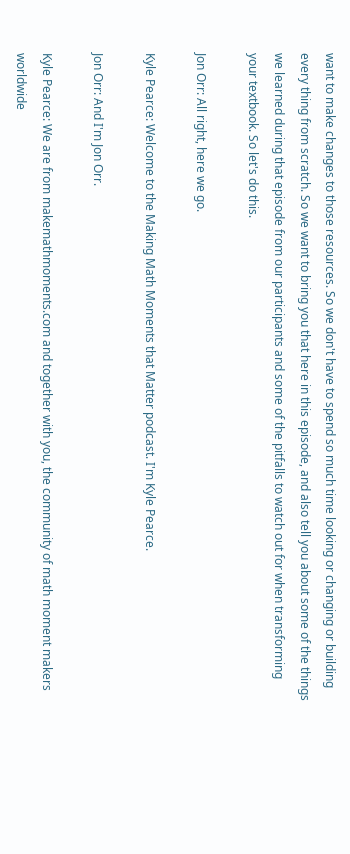want to make changes to those resources. So we don't have to spend so much time looking or changing or building every thing from scratch. So we want to bring you that here in this episode, and also tell you about some of the things we learned during that episode from our participants and some of the pitfalls to watch out for when transforming your textbook. So let's do this.

Jon Orr: All right, here we go.

Kyle Pearce: Welcome to the Making Math Moments that Matter podcast. I'm Kyle Pearce.

Jon Orr: And I'm Jon Orr.

Kyle Pearce: We are from makemathmoments.com and together with you, the community of math moment makers worldwide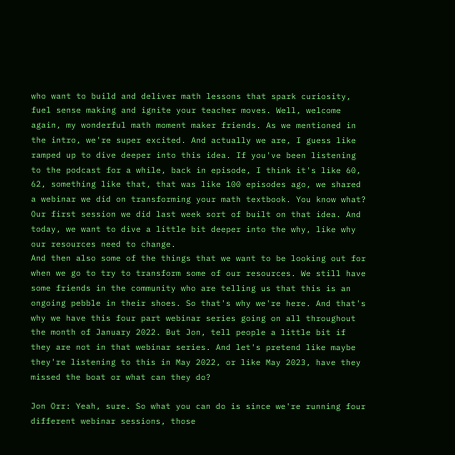who want to build and deliver math lessons that spark curiosity, fuel sense making and ignite your teacher moves. Well, welcome again, my wonderful math moment maker friends. As we mentioned in the intro, we're super excited. And actually we are, I guess like ramped up to dive deeper into this idea. If you've been listening to the podcast for a while, back in episode, I think it's like 60, 62, something like that, that was like 100 episodes ago, we shared a webinar we did on transforming your math textbook. You know what? Our first session we did last week sort of built on that idea. And today, we want to dive a little bit deeper into the why, like why our resources need to change.
And then also some of the things that we want to be looking out for when we go to try to transform some of our resources. We still have some friends in the community who are telling us that this is an ongoing pebble in their shoes. So that's why we're here. And that's why we have this four part webinar series going on all throughout the month of January 2022. But Jon, tell people a little bit if they are not in that webinar series. And let's pretend like maybe they're listening to this in May 2022, or like May 2023, have they missed the boat or what can they do?

Jon Orr: Yeah, sure. So what you can do is since we're running four different webinar sessions, those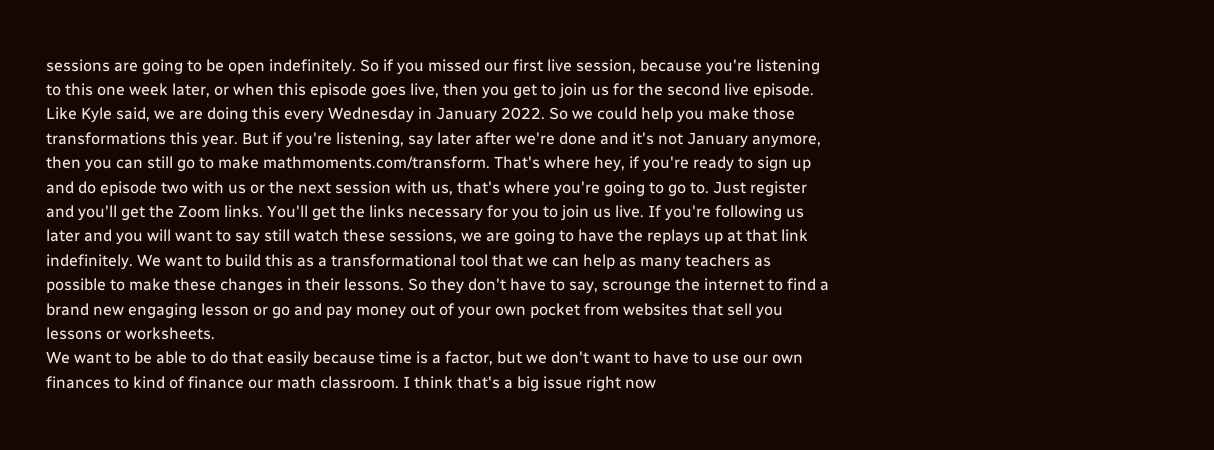sessions are going to be open indefinitely. So if you missed our first live session, because you're listening to this one week later, or when this episode goes live, then you get to join us for the second live episode. Like Kyle said, we are doing this every Wednesday in January 2022. So we could help you make those transformations this year. But if you're listening, say later after we're done and it's not January anymore, then you can still go to make mathmoments.com/transform. That's where hey, if you're ready to sign up and do episode two with us or the next session with us, that's where you're going to go to. Just register and you'll get the Zoom links. You'll get the links necessary for you to join us live. If you're following us later and you will want to say still watch these sessions, we are going to have the replays up at that link indefinitely. We want to build this as a transformational tool that we can help as many teachers as possible to make these changes in their lessons. So they don't have to say, scrounge the internet to find a brand new engaging lesson or go and pay money out of your own pocket from websites that sell you lessons or worksheets.
We want to be able to do that easily because time is a factor, but we don't want to have to use our own finances to kind of finance our math classroom. I think that's a big issue right now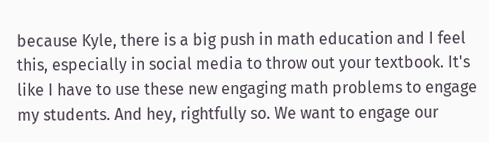because Kyle, there is a big push in math education and I feel this, especially in social media to throw out your textbook. It's like I have to use these new engaging math problems to engage my students. And hey, rightfully so. We want to engage our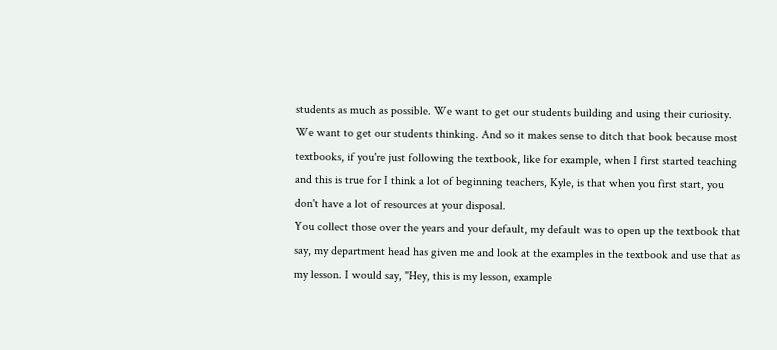students as much as possible. We want to get our students building and using their curiosity. We want to get our students thinking. And so it makes sense to ditch that book because most textbooks, if you're just following the textbook, like for example, when I first started teaching and this is true for I think a lot of beginning teachers, Kyle, is that when you first start, you don't have a lot of resources at your disposal.
You collect those over the years and your default, my default was to open up the textbook that say, my department head has given me and look at the examples in the textbook and use that as my lesson. I would say, "Hey, this is my lesson, example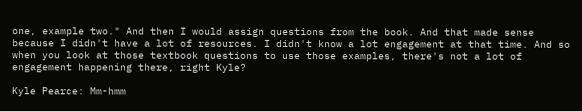one, example two." And then I would assign questions from the book. And that made sense because I didn't have a lot of resources. I didn't know a lot engagement at that time. And so when you look at those textbook questions to use those examples, there's not a lot of engagement happening there, right Kyle?

Kyle Pearce: Mm-hmm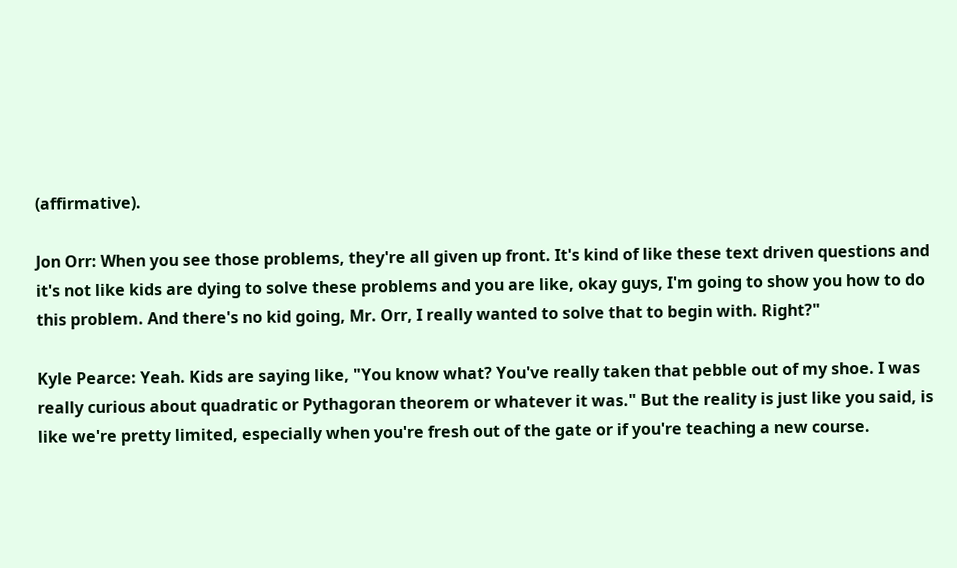(affirmative).

Jon Orr: When you see those problems, they're all given up front. It's kind of like these text driven questions and it's not like kids are dying to solve these problems and you are like, okay guys, I'm going to show you how to do this problem. And there's no kid going, Mr. Orr, I really wanted to solve that to begin with. Right?"

Kyle Pearce: Yeah. Kids are saying like, "You know what? You've really taken that pebble out of my shoe. I was really curious about quadratic or Pythagoran theorem or whatever it was." But the reality is just like you said, is like we're pretty limited, especially when you're fresh out of the gate or if you're teaching a new course.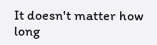It doesn't matter how long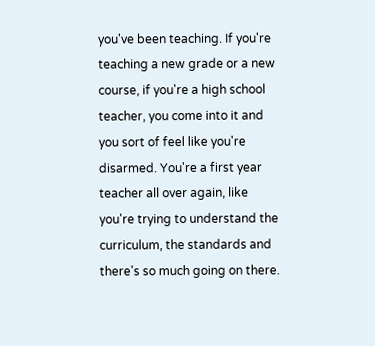you've been teaching. If you're teaching a new grade or a new course, if you're a high school teacher, you come into it and you sort of feel like you're disarmed. You're a first year teacher all over again, like you're trying to understand the curriculum, the standards and there's so much going on there.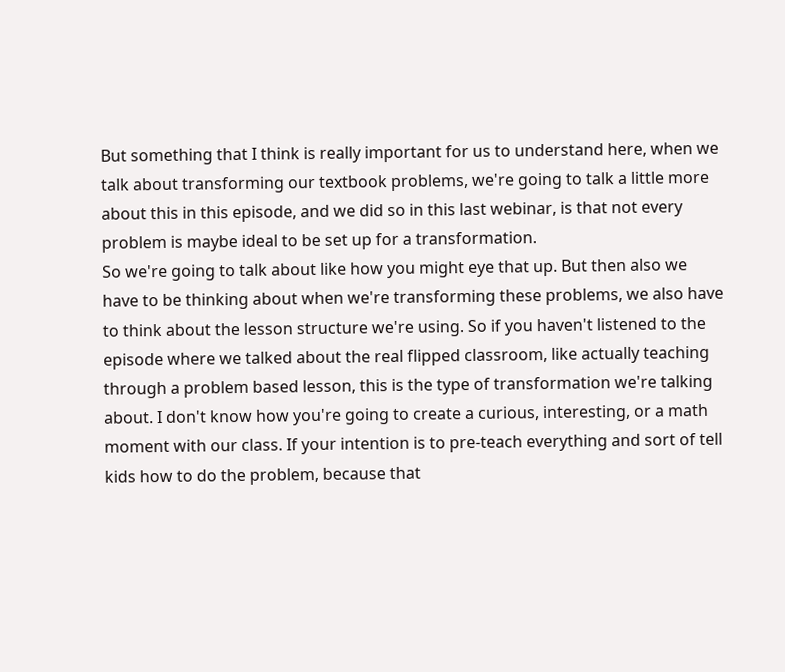But something that I think is really important for us to understand here, when we talk about transforming our textbook problems, we're going to talk a little more about this in this episode, and we did so in this last webinar, is that not every problem is maybe ideal to be set up for a transformation.
So we're going to talk about like how you might eye that up. But then also we have to be thinking about when we're transforming these problems, we also have to think about the lesson structure we're using. So if you haven't listened to the episode where we talked about the real flipped classroom, like actually teaching through a problem based lesson, this is the type of transformation we're talking about. I don't know how you're going to create a curious, interesting, or a math moment with our class. If your intention is to pre-teach everything and sort of tell kids how to do the problem, because that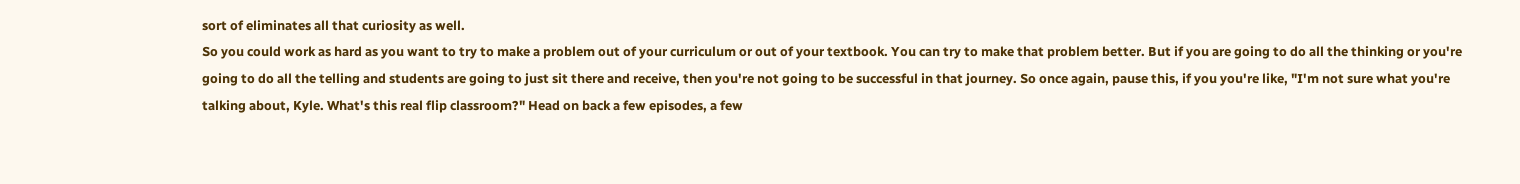sort of eliminates all that curiosity as well.
So you could work as hard as you want to try to make a problem out of your curriculum or out of your textbook. You can try to make that problem better. But if you are going to do all the thinking or you're going to do all the telling and students are going to just sit there and receive, then you're not going to be successful in that journey. So once again, pause this, if you you're like, "I'm not sure what you're talking about, Kyle. What's this real flip classroom?" Head on back a few episodes, a few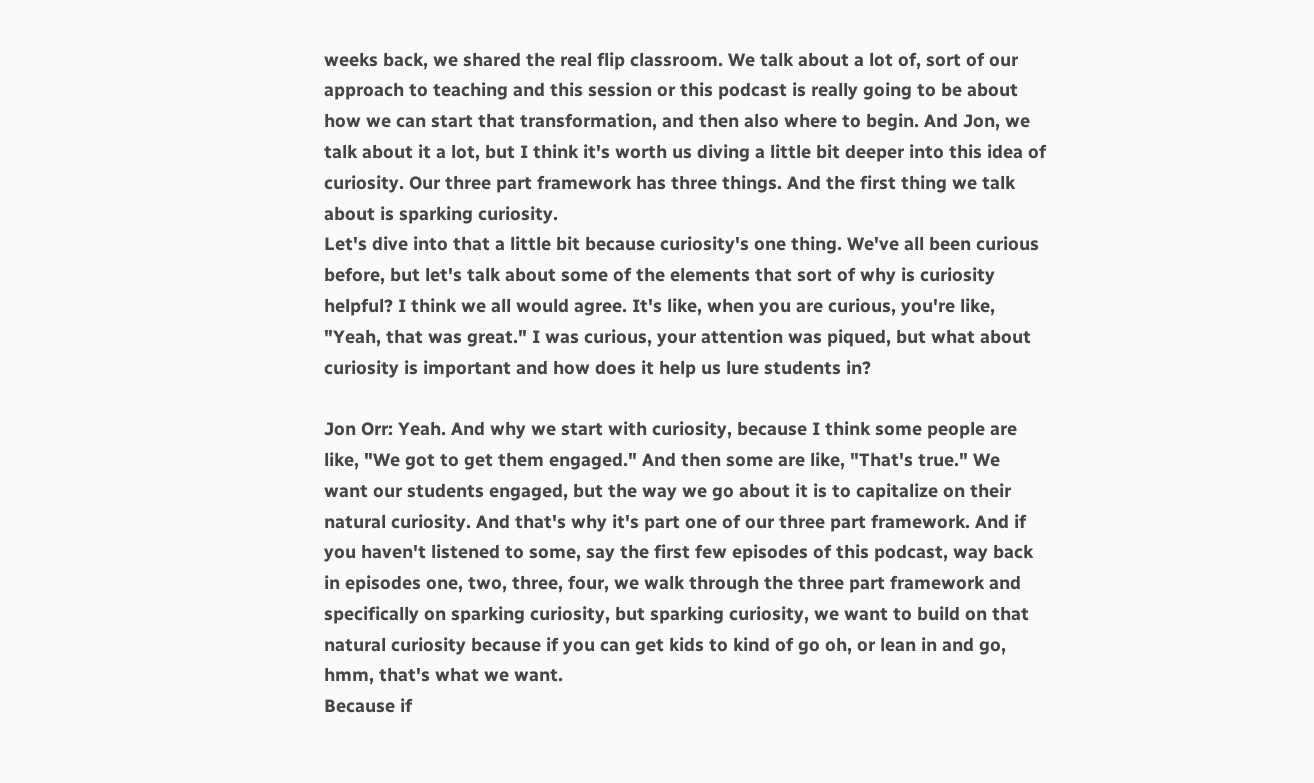weeks back, we shared the real flip classroom. We talk about a lot of, sort of our approach to teaching and this session or this podcast is really going to be about how we can start that transformation, and then also where to begin. And Jon, we talk about it a lot, but I think it's worth us diving a little bit deeper into this idea of curiosity. Our three part framework has three things. And the first thing we talk about is sparking curiosity.
Let's dive into that a little bit because curiosity's one thing. We've all been curious before, but let's talk about some of the elements that sort of why is curiosity helpful? I think we all would agree. It's like, when you are curious, you're like, "Yeah, that was great." I was curious, your attention was piqued, but what about curiosity is important and how does it help us lure students in?

Jon Orr: Yeah. And why we start with curiosity, because I think some people are like, "We got to get them engaged." And then some are like, "That's true." We want our students engaged, but the way we go about it is to capitalize on their natural curiosity. And that's why it's part one of our three part framework. And if you haven't listened to some, say the first few episodes of this podcast, way back in episodes one, two, three, four, we walk through the three part framework and specifically on sparking curiosity, but sparking curiosity, we want to build on that natural curiosity because if you can get kids to kind of go oh, or lean in and go, hmm, that's what we want.
Because if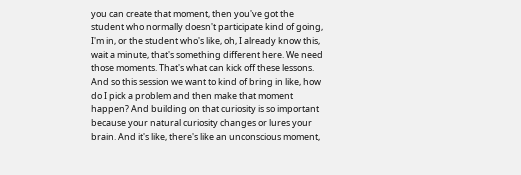you can create that moment, then you've got the student who normally doesn't participate kind of going, I'm in, or the student who's like, oh, I already know this, wait a minute, that's something different here. We need those moments. That's what can kick off these lessons. And so this session we want to kind of bring in like, how do I pick a problem and then make that moment happen? And building on that curiosity is so important because your natural curiosity changes or lures your brain. And it's like, there's like an unconscious moment,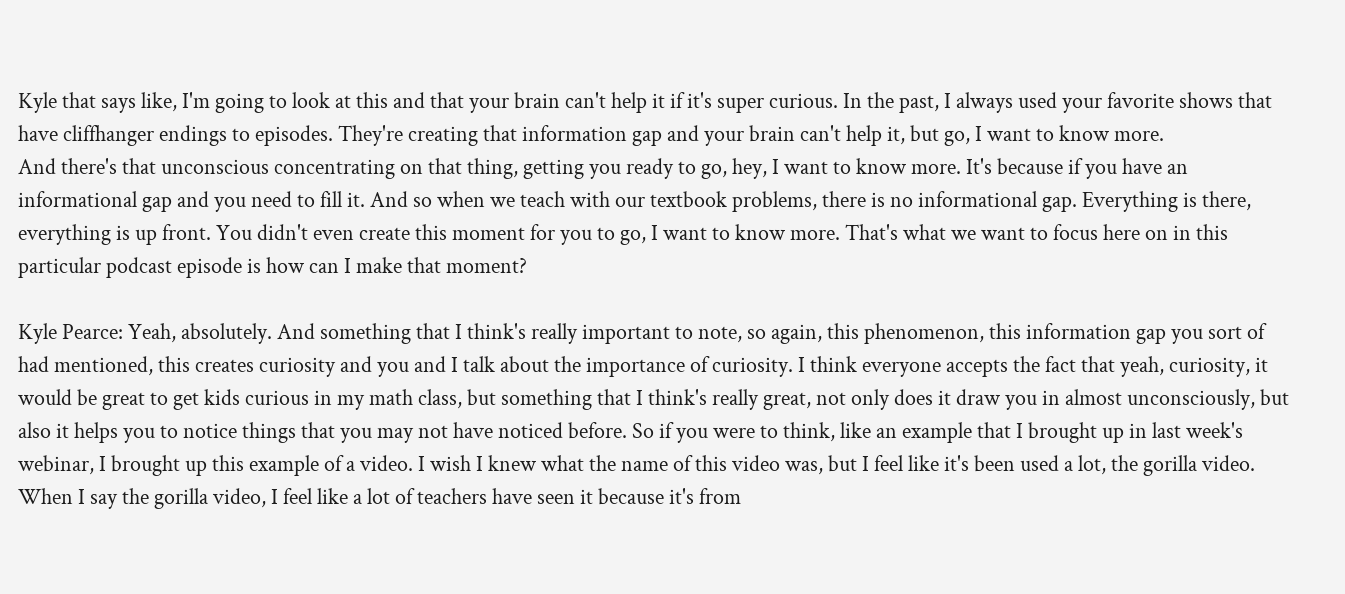Kyle that says like, I'm going to look at this and that your brain can't help it if it's super curious. In the past, I always used your favorite shows that have cliffhanger endings to episodes. They're creating that information gap and your brain can't help it, but go, I want to know more.
And there's that unconscious concentrating on that thing, getting you ready to go, hey, I want to know more. It's because if you have an informational gap and you need to fill it. And so when we teach with our textbook problems, there is no informational gap. Everything is there, everything is up front. You didn't even create this moment for you to go, I want to know more. That's what we want to focus here on in this particular podcast episode is how can I make that moment?

Kyle Pearce: Yeah, absolutely. And something that I think's really important to note, so again, this phenomenon, this information gap you sort of had mentioned, this creates curiosity and you and I talk about the importance of curiosity. I think everyone accepts the fact that yeah, curiosity, it would be great to get kids curious in my math class, but something that I think's really great, not only does it draw you in almost unconsciously, but also it helps you to notice things that you may not have noticed before. So if you were to think, like an example that I brought up in last week's webinar, I brought up this example of a video. I wish I knew what the name of this video was, but I feel like it's been used a lot, the gorilla video. When I say the gorilla video, I feel like a lot of teachers have seen it because it's from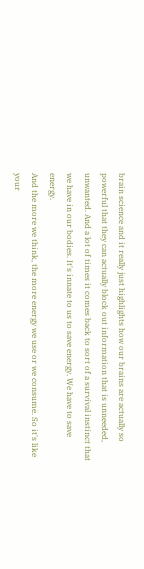brain science and it really just highlights how our brains are actually so powerful that they can actually block out information that is unneeded, unwanted. And a lot of times it comes back to sort of a survival instinct that we have in our bodies. It's innate to us to save energy. We have to save energy.
And the more we think, the more energy we use or we consume. So it's like your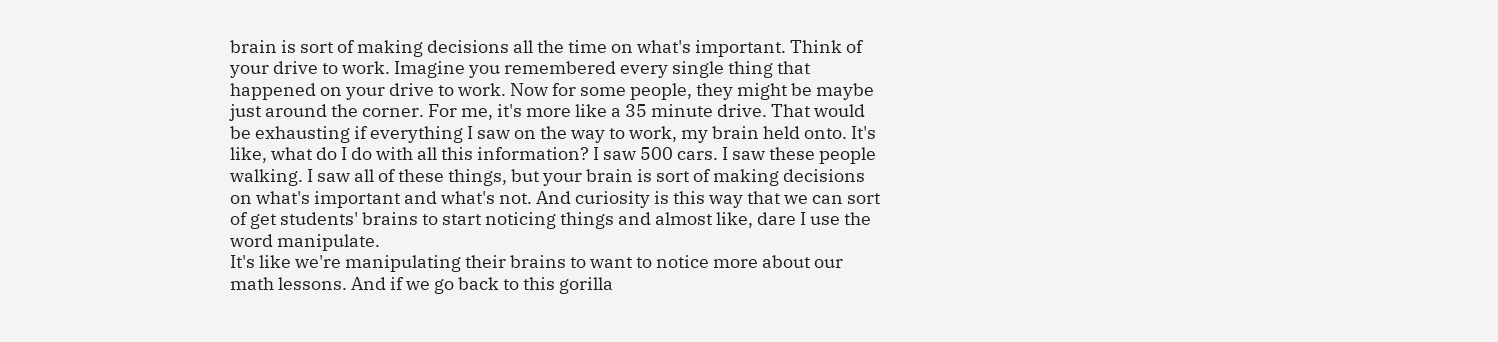brain is sort of making decisions all the time on what's important. Think of your drive to work. Imagine you remembered every single thing that happened on your drive to work. Now for some people, they might be maybe just around the corner. For me, it's more like a 35 minute drive. That would be exhausting if everything I saw on the way to work, my brain held onto. It's like, what do I do with all this information? I saw 500 cars. I saw these people walking. I saw all of these things, but your brain is sort of making decisions on what's important and what's not. And curiosity is this way that we can sort of get students' brains to start noticing things and almost like, dare I use the word manipulate.
It's like we're manipulating their brains to want to notice more about our math lessons. And if we go back to this gorilla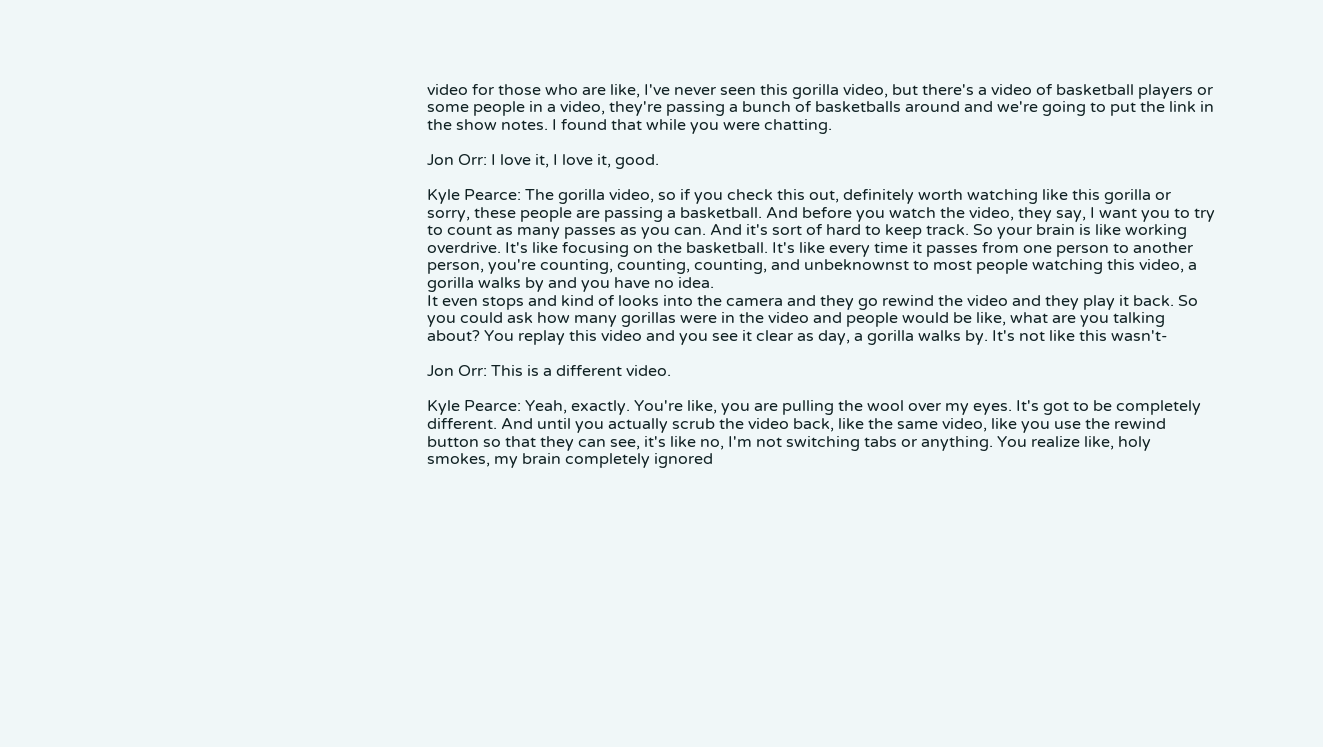video for those who are like, I've never seen this gorilla video, but there's a video of basketball players or some people in a video, they're passing a bunch of basketballs around and we're going to put the link in the show notes. I found that while you were chatting.

Jon Orr: I love it, I love it, good.

Kyle Pearce: The gorilla video, so if you check this out, definitely worth watching like this gorilla or sorry, these people are passing a basketball. And before you watch the video, they say, I want you to try to count as many passes as you can. And it's sort of hard to keep track. So your brain is like working overdrive. It's like focusing on the basketball. It's like every time it passes from one person to another person, you're counting, counting, counting, and unbeknownst to most people watching this video, a gorilla walks by and you have no idea.
It even stops and kind of looks into the camera and they go rewind the video and they play it back. So you could ask how many gorillas were in the video and people would be like, what are you talking about? You replay this video and you see it clear as day, a gorilla walks by. It's not like this wasn't-

Jon Orr: This is a different video.

Kyle Pearce: Yeah, exactly. You're like, you are pulling the wool over my eyes. It's got to be completely different. And until you actually scrub the video back, like the same video, like you use the rewind button so that they can see, it's like no, I'm not switching tabs or anything. You realize like, holy smokes, my brain completely ignored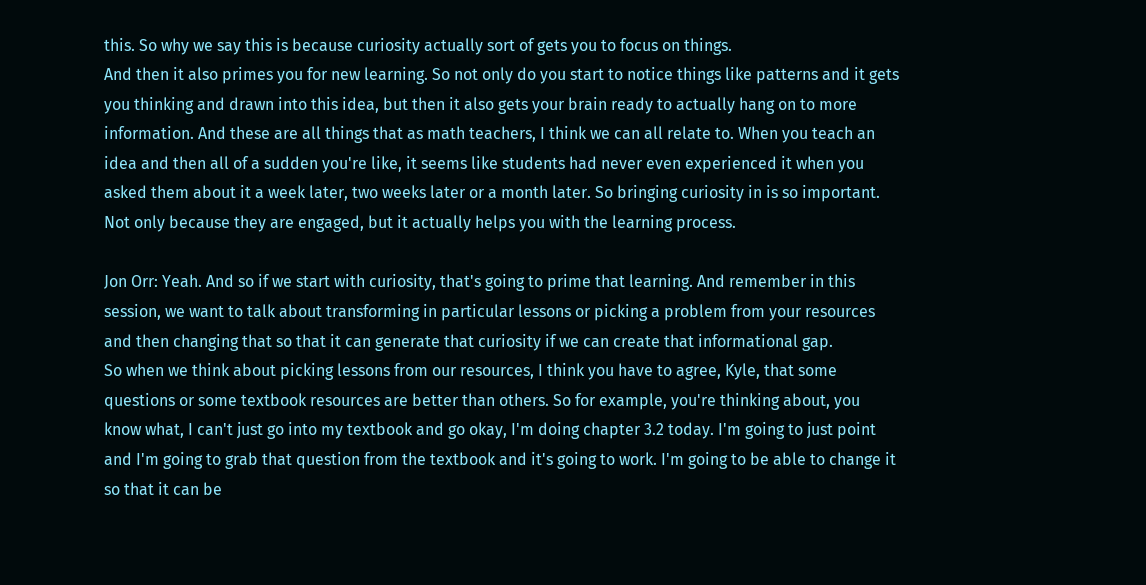this. So why we say this is because curiosity actually sort of gets you to focus on things.
And then it also primes you for new learning. So not only do you start to notice things like patterns and it gets you thinking and drawn into this idea, but then it also gets your brain ready to actually hang on to more information. And these are all things that as math teachers, I think we can all relate to. When you teach an idea and then all of a sudden you're like, it seems like students had never even experienced it when you asked them about it a week later, two weeks later or a month later. So bringing curiosity in is so important. Not only because they are engaged, but it actually helps you with the learning process.

Jon Orr: Yeah. And so if we start with curiosity, that's going to prime that learning. And remember in this session, we want to talk about transforming in particular lessons or picking a problem from your resources and then changing that so that it can generate that curiosity if we can create that informational gap.
So when we think about picking lessons from our resources, I think you have to agree, Kyle, that some questions or some textbook resources are better than others. So for example, you're thinking about, you know what, I can't just go into my textbook and go okay, I'm doing chapter 3.2 today. I'm going to just point and I'm going to grab that question from the textbook and it's going to work. I'm going to be able to change it so that it can be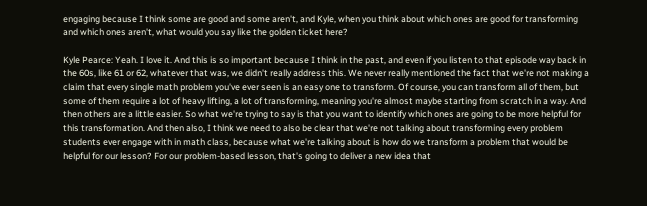engaging because I think some are good and some aren't, and Kyle, when you think about which ones are good for transforming and which ones aren't, what would you say like the golden ticket here?

Kyle Pearce: Yeah. I love it. And this is so important because I think in the past, and even if you listen to that episode way back in the 60s, like 61 or 62, whatever that was, we didn't really address this. We never really mentioned the fact that we're not making a claim that every single math problem you've ever seen is an easy one to transform. Of course, you can transform all of them, but some of them require a lot of heavy lifting, a lot of transforming, meaning you're almost maybe starting from scratch in a way. And then others are a little easier. So what we're trying to say is that you want to identify which ones are going to be more helpful for this transformation. And then also, I think we need to also be clear that we're not talking about transforming every problem students ever engage with in math class, because what we're talking about is how do we transform a problem that would be helpful for our lesson? For our problem-based lesson, that's going to deliver a new idea that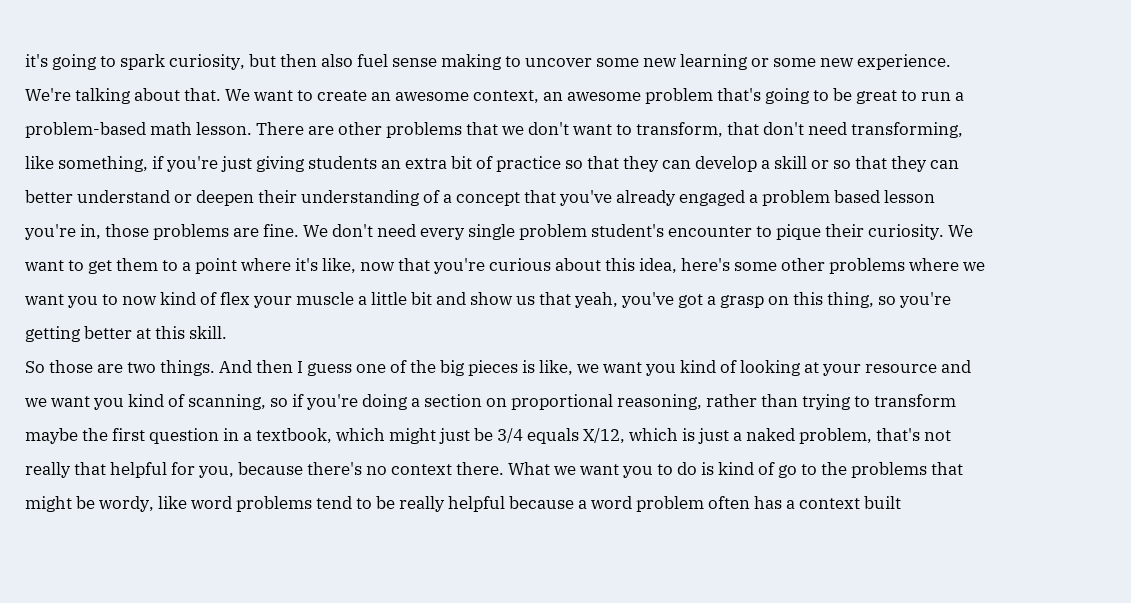it's going to spark curiosity, but then also fuel sense making to uncover some new learning or some new experience.
We're talking about that. We want to create an awesome context, an awesome problem that's going to be great to run a problem-based math lesson. There are other problems that we don't want to transform, that don't need transforming, like something, if you're just giving students an extra bit of practice so that they can develop a skill or so that they can better understand or deepen their understanding of a concept that you've already engaged a problem based lesson you're in, those problems are fine. We don't need every single problem student's encounter to pique their curiosity. We want to get them to a point where it's like, now that you're curious about this idea, here's some other problems where we want you to now kind of flex your muscle a little bit and show us that yeah, you've got a grasp on this thing, so you're getting better at this skill.
So those are two things. And then I guess one of the big pieces is like, we want you kind of looking at your resource and we want you kind of scanning, so if you're doing a section on proportional reasoning, rather than trying to transform maybe the first question in a textbook, which might just be 3/4 equals X/12, which is just a naked problem, that's not really that helpful for you, because there's no context there. What we want you to do is kind of go to the problems that might be wordy, like word problems tend to be really helpful because a word problem often has a context built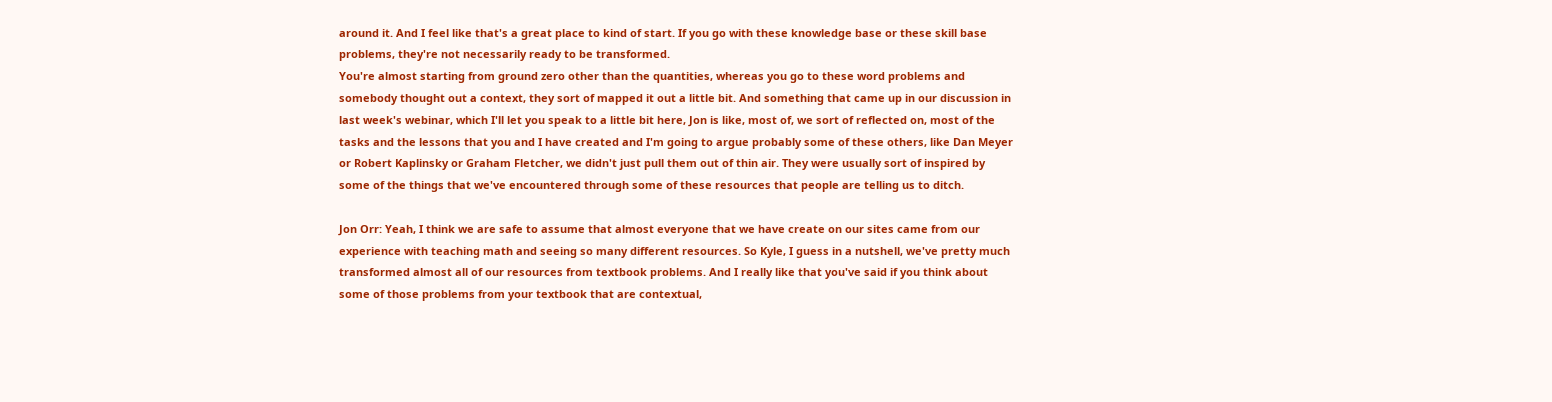around it. And I feel like that's a great place to kind of start. If you go with these knowledge base or these skill base problems, they're not necessarily ready to be transformed.
You're almost starting from ground zero other than the quantities, whereas you go to these word problems and somebody thought out a context, they sort of mapped it out a little bit. And something that came up in our discussion in last week's webinar, which I'll let you speak to a little bit here, Jon is like, most of, we sort of reflected on, most of the tasks and the lessons that you and I have created and I'm going to argue probably some of these others, like Dan Meyer or Robert Kaplinsky or Graham Fletcher, we didn't just pull them out of thin air. They were usually sort of inspired by some of the things that we've encountered through some of these resources that people are telling us to ditch.

Jon Orr: Yeah, I think we are safe to assume that almost everyone that we have create on our sites came from our experience with teaching math and seeing so many different resources. So Kyle, I guess in a nutshell, we've pretty much transformed almost all of our resources from textbook problems. And I really like that you've said if you think about some of those problems from your textbook that are contextual,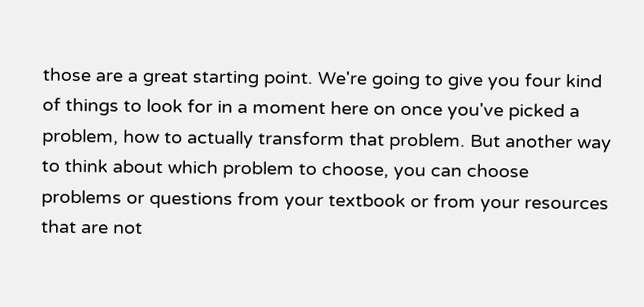those are a great starting point. We're going to give you four kind of things to look for in a moment here on once you've picked a problem, how to actually transform that problem. But another way to think about which problem to choose, you can choose problems or questions from your textbook or from your resources that are not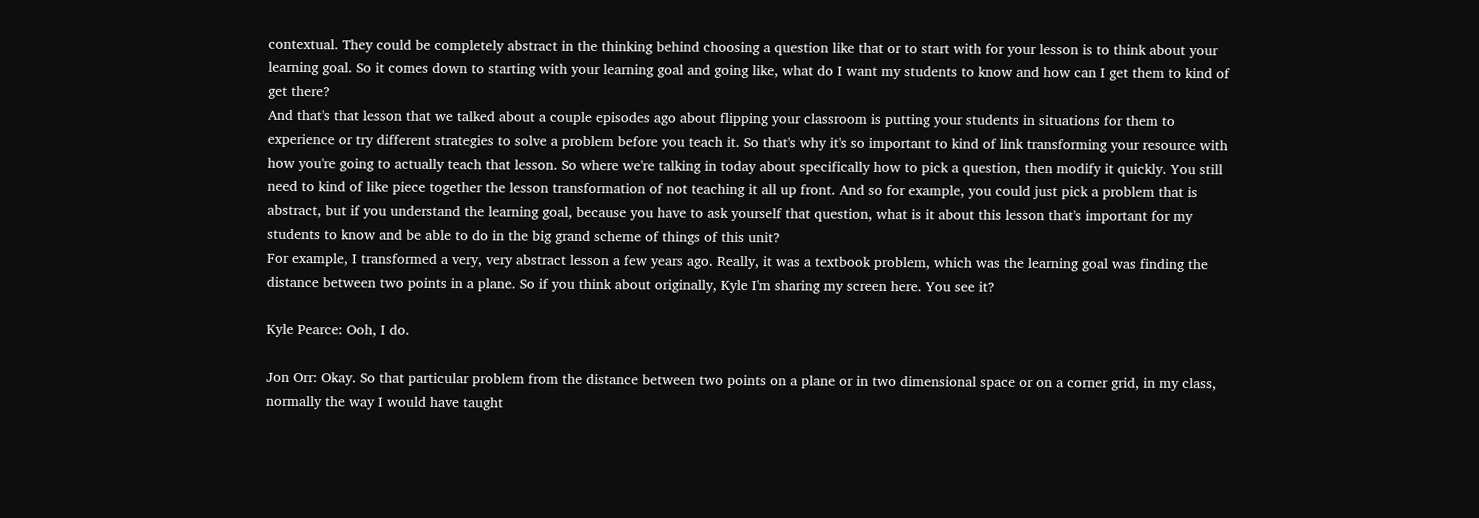contextual. They could be completely abstract in the thinking behind choosing a question like that or to start with for your lesson is to think about your learning goal. So it comes down to starting with your learning goal and going like, what do I want my students to know and how can I get them to kind of get there?
And that's that lesson that we talked about a couple episodes ago about flipping your classroom is putting your students in situations for them to experience or try different strategies to solve a problem before you teach it. So that's why it's so important to kind of link transforming your resource with how you're going to actually teach that lesson. So where we're talking in today about specifically how to pick a question, then modify it quickly. You still need to kind of like piece together the lesson transformation of not teaching it all up front. And so for example, you could just pick a problem that is abstract, but if you understand the learning goal, because you have to ask yourself that question, what is it about this lesson that's important for my students to know and be able to do in the big grand scheme of things of this unit?
For example, I transformed a very, very abstract lesson a few years ago. Really, it was a textbook problem, which was the learning goal was finding the distance between two points in a plane. So if you think about originally, Kyle I'm sharing my screen here. You see it?

Kyle Pearce: Ooh, I do.

Jon Orr: Okay. So that particular problem from the distance between two points on a plane or in two dimensional space or on a corner grid, in my class, normally the way I would have taught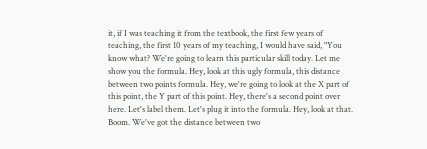it, if I was teaching it from the textbook, the first few years of teaching, the first 10 years of my teaching, I would have said, "You know what? We're going to learn this particular skill today. Let me show you the formula. Hey, look at this ugly formula, this distance between two points formula. Hey, we're going to look at the X part of this point, the Y part of this point. Hey, there's a second point over here. Let's label them. Let's plug it into the formula. Hey, look at that. Boom. We've got the distance between two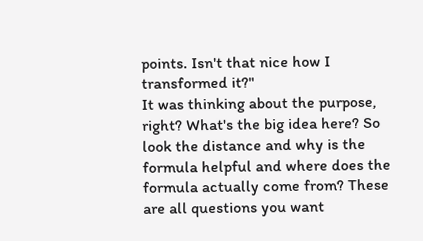points. Isn't that nice how I transformed it?"
It was thinking about the purpose, right? What's the big idea here? So look the distance and why is the formula helpful and where does the formula actually come from? These are all questions you want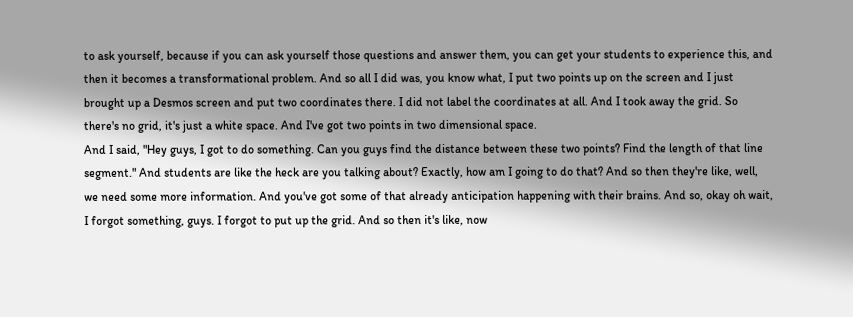to ask yourself, because if you can ask yourself those questions and answer them, you can get your students to experience this, and then it becomes a transformational problem. And so all I did was, you know what, I put two points up on the screen and I just brought up a Desmos screen and put two coordinates there. I did not label the coordinates at all. And I took away the grid. So there's no grid, it's just a white space. And I've got two points in two dimensional space.
And I said, "Hey guys, I got to do something. Can you guys find the distance between these two points? Find the length of that line segment." And students are like the heck are you talking about? Exactly, how am I going to do that? And so then they're like, well, we need some more information. And you've got some of that already anticipation happening with their brains. And so, okay oh wait, I forgot something, guys. I forgot to put up the grid. And so then it's like, now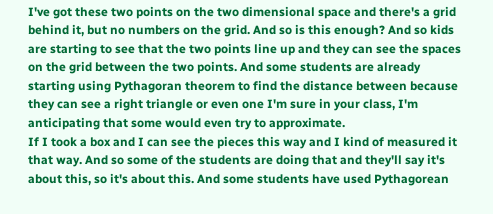I've got these two points on the two dimensional space and there's a grid behind it, but no numbers on the grid. And so is this enough? And so kids are starting to see that the two points line up and they can see the spaces on the grid between the two points. And some students are already starting using Pythagoran theorem to find the distance between because they can see a right triangle or even one I'm sure in your class, I'm anticipating that some would even try to approximate.
If I took a box and I can see the pieces this way and I kind of measured it that way. And so some of the students are doing that and they'll say it's about this, so it's about this. And some students have used Pythagorean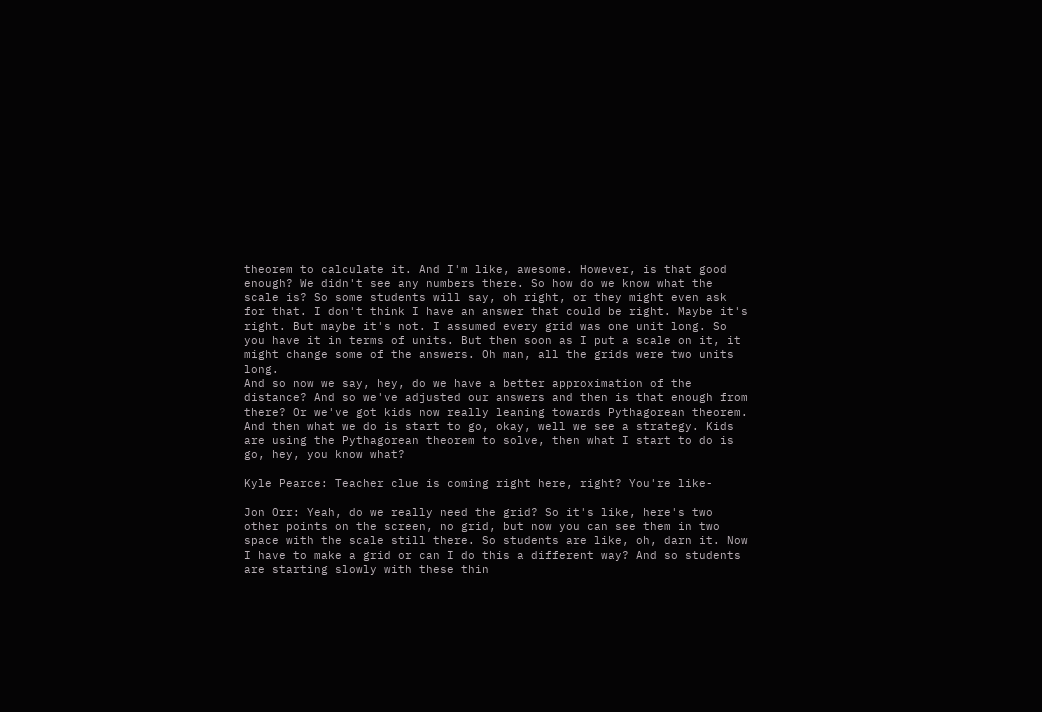theorem to calculate it. And I'm like, awesome. However, is that good enough? We didn't see any numbers there. So how do we know what the scale is? So some students will say, oh right, or they might even ask for that. I don't think I have an answer that could be right. Maybe it's right. But maybe it's not. I assumed every grid was one unit long. So you have it in terms of units. But then soon as I put a scale on it, it might change some of the answers. Oh man, all the grids were two units long.
And so now we say, hey, do we have a better approximation of the distance? And so we've adjusted our answers and then is that enough from there? Or we've got kids now really leaning towards Pythagorean theorem. And then what we do is start to go, okay, well we see a strategy. Kids are using the Pythagorean theorem to solve, then what I start to do is go, hey, you know what?

Kyle Pearce: Teacher clue is coming right here, right? You're like-

Jon Orr: Yeah, do we really need the grid? So it's like, here's two other points on the screen, no grid, but now you can see them in two space with the scale still there. So students are like, oh, darn it. Now I have to make a grid or can I do this a different way? And so students are starting slowly with these thin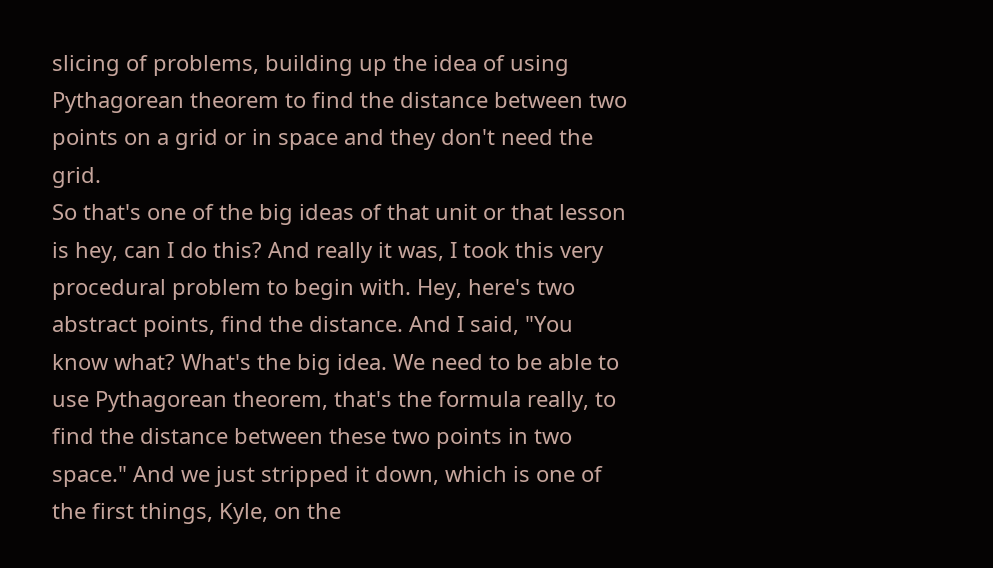slicing of problems, building up the idea of using Pythagorean theorem to find the distance between two points on a grid or in space and they don't need the grid.
So that's one of the big ideas of that unit or that lesson is hey, can I do this? And really it was, I took this very procedural problem to begin with. Hey, here's two abstract points, find the distance. And I said, "You know what? What's the big idea. We need to be able to use Pythagorean theorem, that's the formula really, to find the distance between these two points in two space." And we just stripped it down, which is one of the first things, Kyle, on the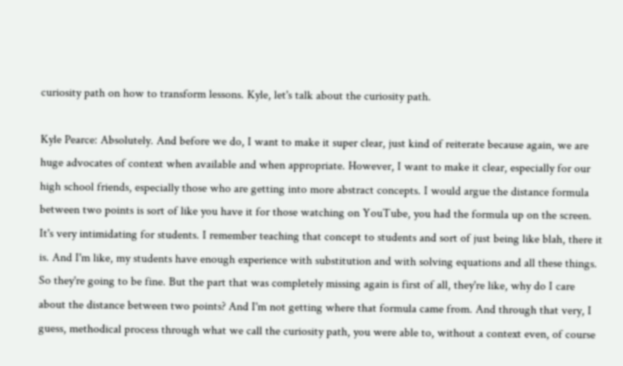curiosity path on how to transform lessons. Kyle, let's talk about the curiosity path.

Kyle Pearce: Absolutely. And before we do, I want to make it super clear, just kind of reiterate because again, we are huge advocates of context when available and when appropriate. However, I want to make it clear, especially for our high school friends, especially those who are getting into more abstract concepts. I would argue the distance formula between two points is sort of like you have it for those watching on YouTube, you had the formula up on the screen. It's very intimidating for students. I remember teaching that concept to students and sort of just being like blah, there it is. And I'm like, my students have enough experience with substitution and with solving equations and all these things. So they're going to be fine. But the part that was completely missing again is first of all, they're like, why do I care about the distance between two points? And I'm not getting where that formula came from. And through that very, I guess, methodical process through what we call the curiosity path, you were able to, without a context even, of course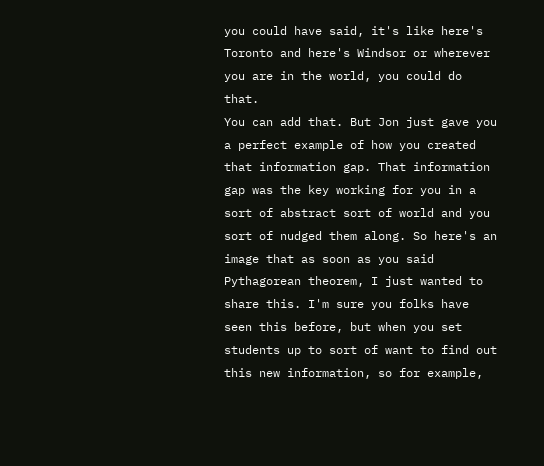you could have said, it's like here's Toronto and here's Windsor or wherever you are in the world, you could do that.
You can add that. But Jon just gave you a perfect example of how you created that information gap. That information gap was the key working for you in a sort of abstract sort of world and you sort of nudged them along. So here's an image that as soon as you said Pythagorean theorem, I just wanted to share this. I'm sure you folks have seen this before, but when you set students up to sort of want to find out this new information, so for example,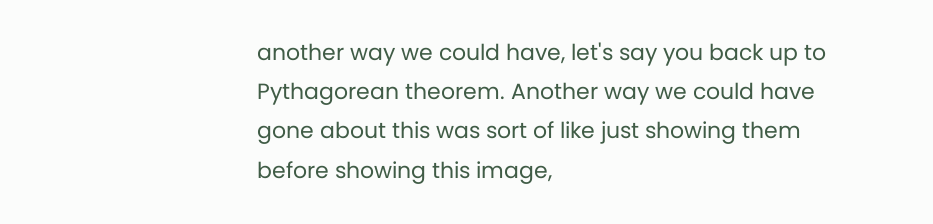another way we could have, let's say you back up to Pythagorean theorem. Another way we could have gone about this was sort of like just showing them before showing this image,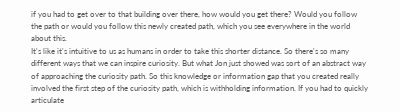if you had to get over to that building over there, how would you get there? Would you follow the path or would you follow this newly created path, which you see everywhere in the world about this.
It's like it's intuitive to us as humans in order to take this shorter distance. So there's so many different ways that we can inspire curiosity. But what Jon just showed was sort of an abstract way of approaching the curiosity path. So this knowledge or information gap that you created really involved the first step of the curiosity path, which is withholding information. If you had to quickly articulate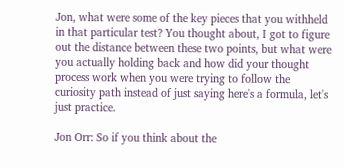Jon, what were some of the key pieces that you withheld in that particular test? You thought about, I got to figure out the distance between these two points, but what were you actually holding back and how did your thought process work when you were trying to follow the curiosity path instead of just saying here's a formula, let's just practice.

Jon Orr: So if you think about the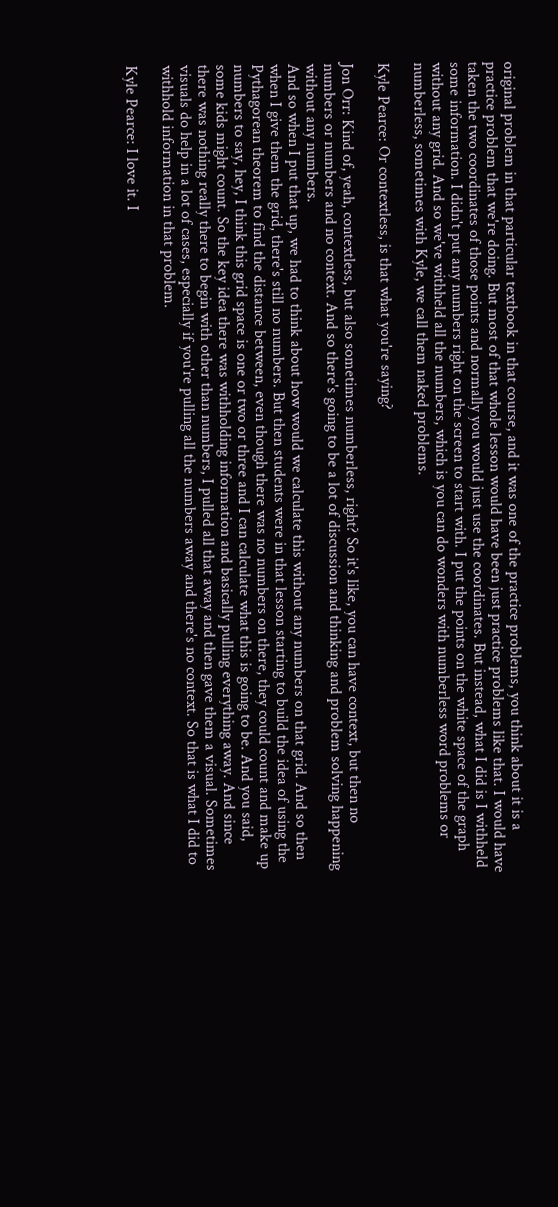original problem in that particular textbook in that course, and it was one of the practice problems, you think about it is a practice problem that we're doing. But most of that whole lesson would have been just practice problems like that. I would have taken the two coordinates of those points and normally you would just use the coordinates. But instead, what I did is I withheld some information. I didn't put any numbers right on the screen to start with. I put the points on the white space of the graph without any grid. And so we've withheld all the numbers, which is you can do wonders with numberless word problems or numberless, sometimes with Kyle, we call them naked problems.

Kyle Pearce: Or contextless, is that what you're saying?

Jon Orr: Kind of, yeah, contextless, but also sometimes numberless, right? So it's like, you can have context, but then no numbers or numbers and no context. And so there's going to be a lot of discussion and thinking and problem solving happening without any numbers.
And so when I put that up, we had to think about how would we calculate this without any numbers on that grid. And so then when I give them the grid, there's still no numbers. But then students were in that lesson starting to build the idea of using the Pythagorean theorem to find the distance between, even though there was no numbers on there, they could count and make up numbers to say, hey, I think this grid space is one or two or three and I can calculate what this is going to be. And you said, some kids might count. So the key idea there was withholding information and basically pulling everything away. And since there was nothing really there to begin with other than numbers, I pulled all that away and then gave them a visual. Sometimes visuals do help in a lot of cases, especially if you're pulling all the numbers away and there's no context. So that is what I did to withhold information in that problem.

Kyle Pearce: I love it. I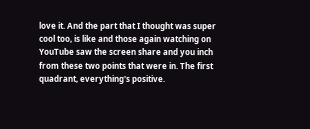love it. And the part that I thought was super cool too, is like and those again watching on YouTube saw the screen share and you inch from these two points that were in. The first quadrant, everything's positive.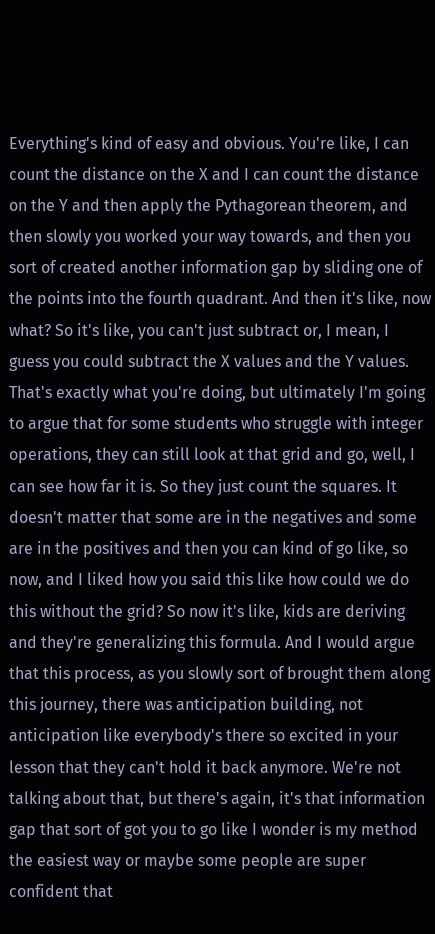Everything's kind of easy and obvious. You're like, I can count the distance on the X and I can count the distance on the Y and then apply the Pythagorean theorem, and then slowly you worked your way towards, and then you sort of created another information gap by sliding one of the points into the fourth quadrant. And then it's like, now what? So it's like, you can't just subtract or, I mean, I guess you could subtract the X values and the Y values.
That's exactly what you're doing, but ultimately I'm going to argue that for some students who struggle with integer operations, they can still look at that grid and go, well, I can see how far it is. So they just count the squares. It doesn't matter that some are in the negatives and some are in the positives and then you can kind of go like, so now, and I liked how you said this like how could we do this without the grid? So now it's like, kids are deriving and they're generalizing this formula. And I would argue that this process, as you slowly sort of brought them along this journey, there was anticipation building, not anticipation like everybody's there so excited in your lesson that they can't hold it back anymore. We're not talking about that, but there's again, it's that information gap that sort of got you to go like I wonder is my method the easiest way or maybe some people are super confident that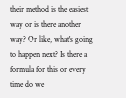their method is the easiest way or is there another way? Or like, what's going to happen next? Is there a formula for this or every time do we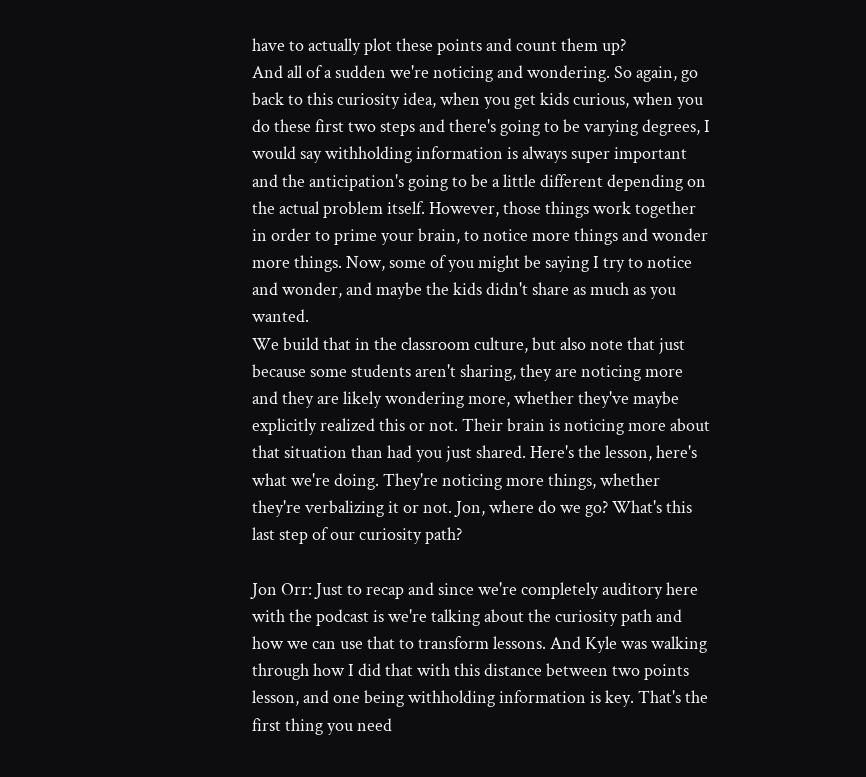have to actually plot these points and count them up?
And all of a sudden we're noticing and wondering. So again, go back to this curiosity idea, when you get kids curious, when you do these first two steps and there's going to be varying degrees, I would say withholding information is always super important and the anticipation's going to be a little different depending on the actual problem itself. However, those things work together in order to prime your brain, to notice more things and wonder more things. Now, some of you might be saying I try to notice and wonder, and maybe the kids didn't share as much as you wanted.
We build that in the classroom culture, but also note that just because some students aren't sharing, they are noticing more and they are likely wondering more, whether they've maybe explicitly realized this or not. Their brain is noticing more about that situation than had you just shared. Here's the lesson, here's what we're doing. They're noticing more things, whether they're verbalizing it or not. Jon, where do we go? What's this last step of our curiosity path?

Jon Orr: Just to recap and since we're completely auditory here with the podcast is we're talking about the curiosity path and how we can use that to transform lessons. And Kyle was walking through how I did that with this distance between two points lesson, and one being withholding information is key. That's the first thing you need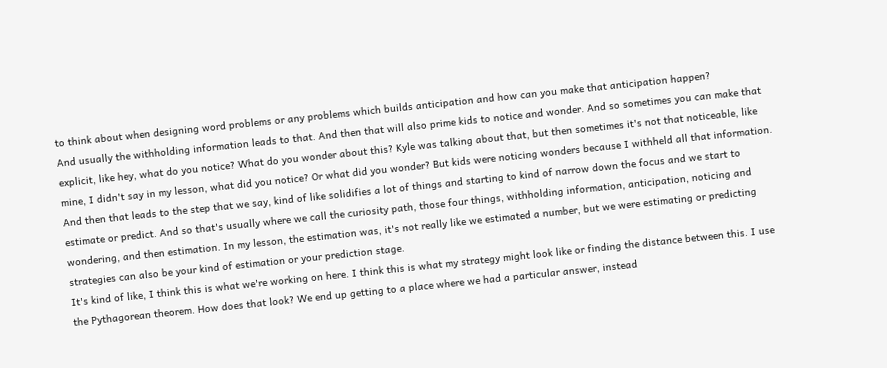to think about when designing word problems or any problems which builds anticipation and how can you make that anticipation happen?
And usually the withholding information leads to that. And then that will also prime kids to notice and wonder. And so sometimes you can make that explicit, like hey, what do you notice? What do you wonder about this? Kyle was talking about that, but then sometimes it's not that noticeable, like mine, I didn't say in my lesson, what did you notice? Or what did you wonder? But kids were noticing wonders because I withheld all that information. And then that leads to the step that we say, kind of like solidifies a lot of things and starting to kind of narrow down the focus and we start to estimate or predict. And so that's usually where we call the curiosity path, those four things, withholding information, anticipation, noticing and wondering, and then estimation. In my lesson, the estimation was, it's not really like we estimated a number, but we were estimating or predicting strategies can also be your kind of estimation or your prediction stage.
It's kind of like, I think this is what we're working on here. I think this is what my strategy might look like or finding the distance between this. I use the Pythagorean theorem. How does that look? We end up getting to a place where we had a particular answer, instead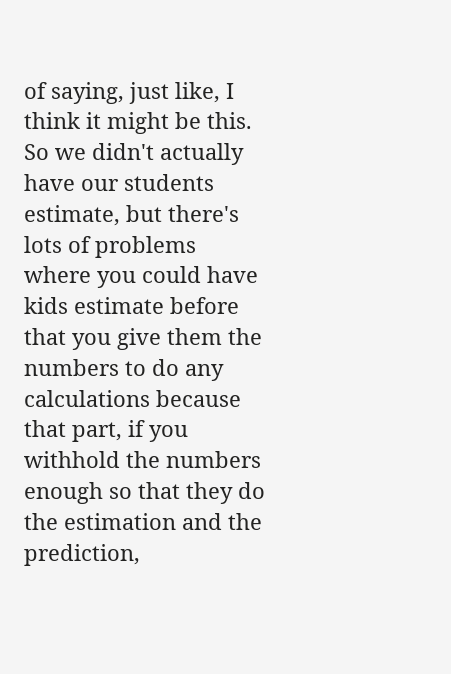of saying, just like, I think it might be this. So we didn't actually have our students estimate, but there's lots of problems where you could have kids estimate before that you give them the numbers to do any calculations because that part, if you withhold the numbers enough so that they do the estimation and the prediction,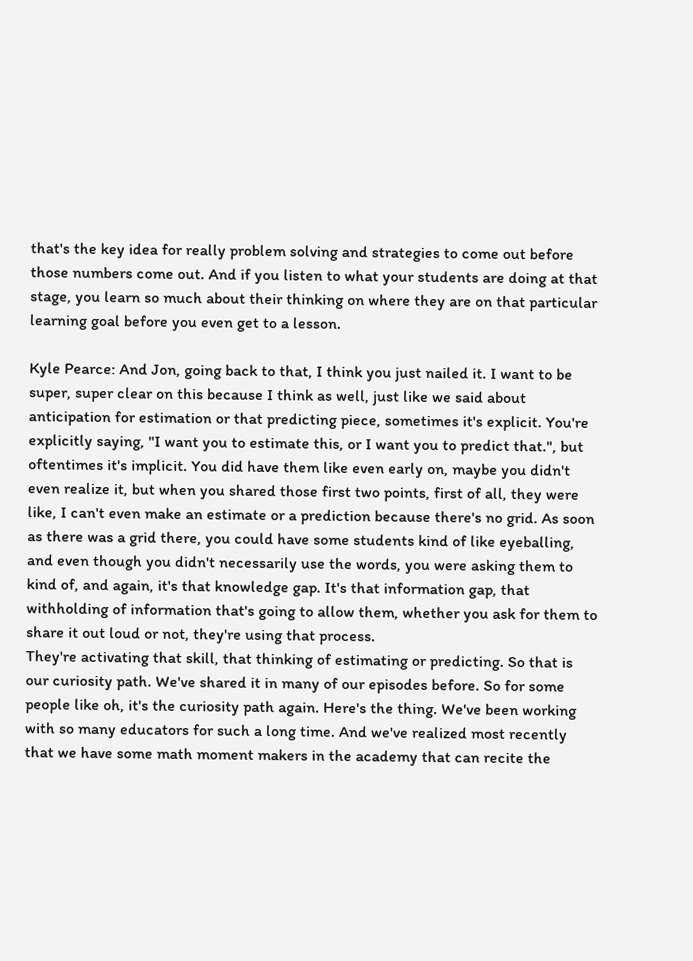that's the key idea for really problem solving and strategies to come out before those numbers come out. And if you listen to what your students are doing at that stage, you learn so much about their thinking on where they are on that particular learning goal before you even get to a lesson.

Kyle Pearce: And Jon, going back to that, I think you just nailed it. I want to be super, super clear on this because I think as well, just like we said about anticipation for estimation or that predicting piece, sometimes it's explicit. You're explicitly saying, "I want you to estimate this, or I want you to predict that.", but oftentimes it's implicit. You did have them like even early on, maybe you didn't even realize it, but when you shared those first two points, first of all, they were like, I can't even make an estimate or a prediction because there's no grid. As soon as there was a grid there, you could have some students kind of like eyeballing, and even though you didn't necessarily use the words, you were asking them to kind of, and again, it's that knowledge gap. It's that information gap, that withholding of information that's going to allow them, whether you ask for them to share it out loud or not, they're using that process.
They're activating that skill, that thinking of estimating or predicting. So that is our curiosity path. We've shared it in many of our episodes before. So for some people like oh, it's the curiosity path again. Here's the thing. We've been working with so many educators for such a long time. And we've realized most recently that we have some math moment makers in the academy that can recite the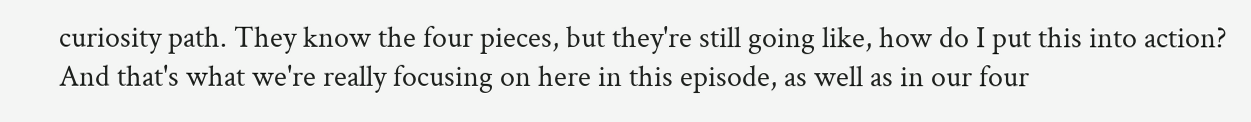curiosity path. They know the four pieces, but they're still going like, how do I put this into action? And that's what we're really focusing on here in this episode, as well as in our four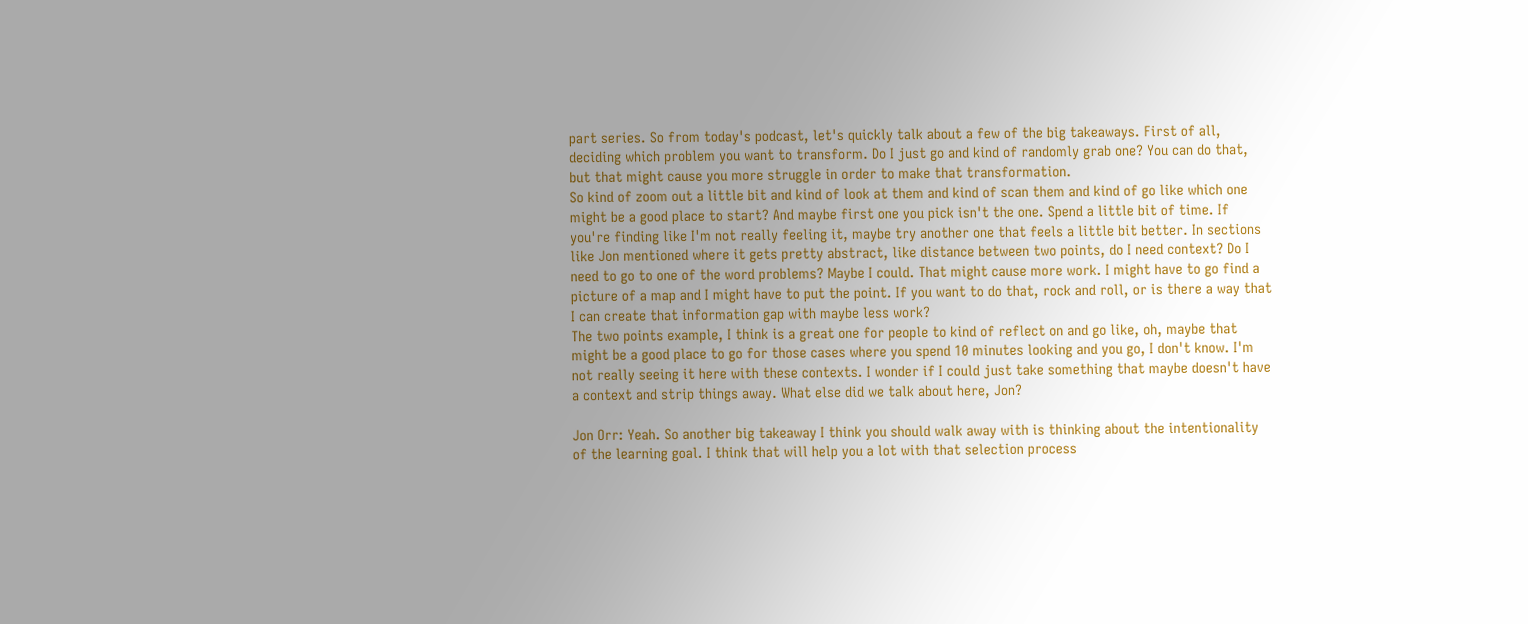part series. So from today's podcast, let's quickly talk about a few of the big takeaways. First of all, deciding which problem you want to transform. Do I just go and kind of randomly grab one? You can do that, but that might cause you more struggle in order to make that transformation.
So kind of zoom out a little bit and kind of look at them and kind of scan them and kind of go like which one might be a good place to start? And maybe first one you pick isn't the one. Spend a little bit of time. If you're finding like I'm not really feeling it, maybe try another one that feels a little bit better. In sections like Jon mentioned where it gets pretty abstract, like distance between two points, do I need context? Do I need to go to one of the word problems? Maybe I could. That might cause more work. I might have to go find a picture of a map and I might have to put the point. If you want to do that, rock and roll, or is there a way that I can create that information gap with maybe less work?
The two points example, I think is a great one for people to kind of reflect on and go like, oh, maybe that might be a good place to go for those cases where you spend 10 minutes looking and you go, I don't know. I'm not really seeing it here with these contexts. I wonder if I could just take something that maybe doesn't have a context and strip things away. What else did we talk about here, Jon?

Jon Orr: Yeah. So another big takeaway I think you should walk away with is thinking about the intentionality of the learning goal. I think that will help you a lot with that selection process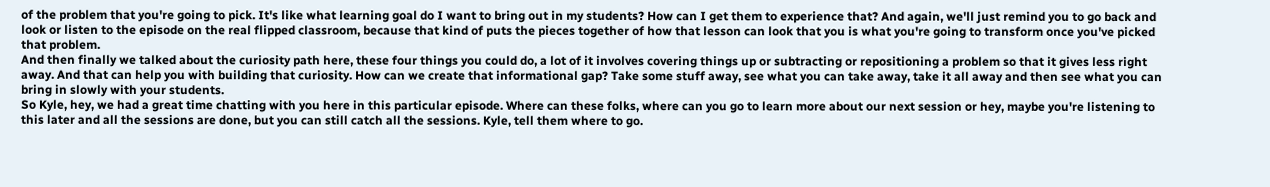of the problem that you're going to pick. It's like what learning goal do I want to bring out in my students? How can I get them to experience that? And again, we'll just remind you to go back and look or listen to the episode on the real flipped classroom, because that kind of puts the pieces together of how that lesson can look that you is what you're going to transform once you've picked that problem.
And then finally we talked about the curiosity path here, these four things you could do, a lot of it involves covering things up or subtracting or repositioning a problem so that it gives less right away. And that can help you with building that curiosity. How can we create that informational gap? Take some stuff away, see what you can take away, take it all away and then see what you can bring in slowly with your students.
So Kyle, hey, we had a great time chatting with you here in this particular episode. Where can these folks, where can you go to learn more about our next session or hey, maybe you're listening to this later and all the sessions are done, but you can still catch all the sessions. Kyle, tell them where to go.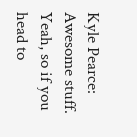Kyle Pearce: Awesome stuff. Yeah, so if you head to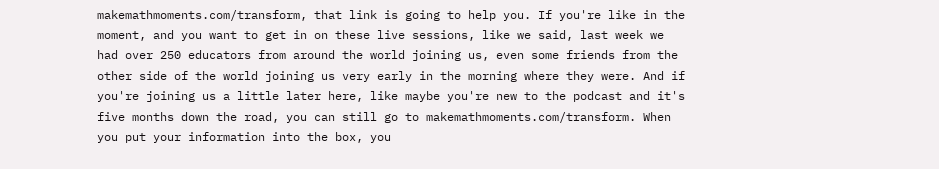makemathmoments.com/transform, that link is going to help you. If you're like in the moment, and you want to get in on these live sessions, like we said, last week we had over 250 educators from around the world joining us, even some friends from the other side of the world joining us very early in the morning where they were. And if you're joining us a little later here, like maybe you're new to the podcast and it's five months down the road, you can still go to makemathmoments.com/transform. When you put your information into the box, you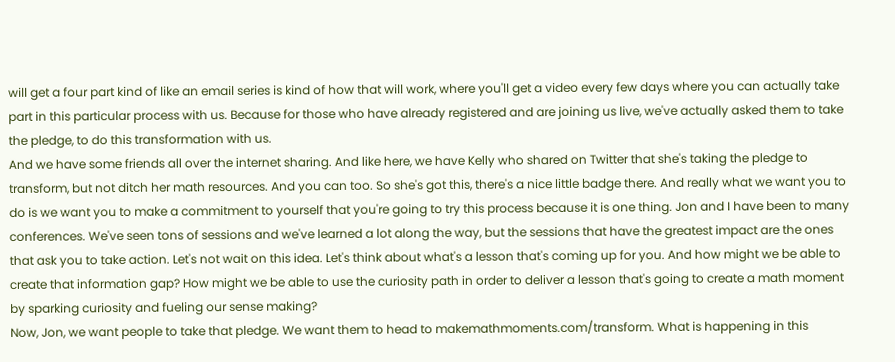will get a four part kind of like an email series is kind of how that will work, where you'll get a video every few days where you can actually take part in this particular process with us. Because for those who have already registered and are joining us live, we've actually asked them to take the pledge, to do this transformation with us.
And we have some friends all over the internet sharing. And like here, we have Kelly who shared on Twitter that she's taking the pledge to transform, but not ditch her math resources. And you can too. So she's got this, there's a nice little badge there. And really what we want you to do is we want you to make a commitment to yourself that you're going to try this process because it is one thing. Jon and I have been to many conferences. We've seen tons of sessions and we've learned a lot along the way, but the sessions that have the greatest impact are the ones that ask you to take action. Let's not wait on this idea. Let's think about what's a lesson that's coming up for you. And how might we be able to create that information gap? How might we be able to use the curiosity path in order to deliver a lesson that's going to create a math moment by sparking curiosity and fueling our sense making?
Now, Jon, we want people to take that pledge. We want them to head to makemathmoments.com/transform. What is happening in this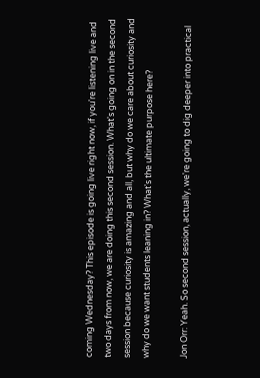coming Wednesday? This episode is going live right now, if you're listening live and two days from now, we are doing this second session. What's going on in the second session because curiosity is amazing and all, but why do we care about curiosity and why do we want students leaning in? What's the ultimate purpose here?

Jon Orr: Yeah. So second session, actually, we're going to dig deeper into practical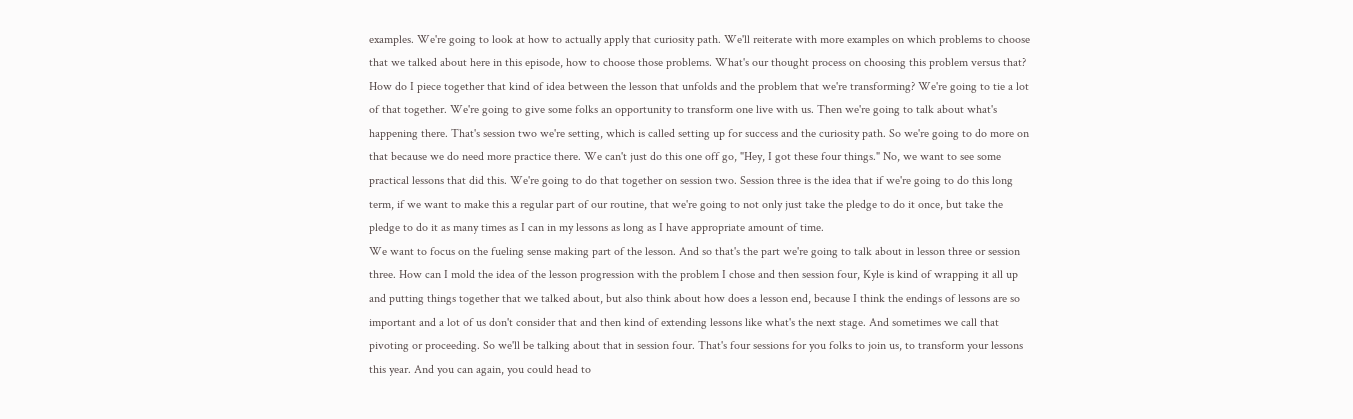examples. We're going to look at how to actually apply that curiosity path. We'll reiterate with more examples on which problems to choose that we talked about here in this episode, how to choose those problems. What's our thought process on choosing this problem versus that? How do I piece together that kind of idea between the lesson that unfolds and the problem that we're transforming? We're going to tie a lot of that together. We're going to give some folks an opportunity to transform one live with us. Then we're going to talk about what's happening there. That's session two we're setting, which is called setting up for success and the curiosity path. So we're going to do more on that because we do need more practice there. We can't just do this one off go, "Hey, I got these four things." No, we want to see some practical lessons that did this. We're going to do that together on session two. Session three is the idea that if we're going to do this long term, if we want to make this a regular part of our routine, that we're going to not only just take the pledge to do it once, but take the pledge to do it as many times as I can in my lessons as long as I have appropriate amount of time.
We want to focus on the fueling sense making part of the lesson. And so that's the part we're going to talk about in lesson three or session three. How can I mold the idea of the lesson progression with the problem I chose and then session four, Kyle is kind of wrapping it all up and putting things together that we talked about, but also think about how does a lesson end, because I think the endings of lessons are so important and a lot of us don't consider that and then kind of extending lessons like what's the next stage. And sometimes we call that pivoting or proceeding. So we'll be talking about that in session four. That's four sessions for you folks to join us, to transform your lessons this year. And you can again, you could head to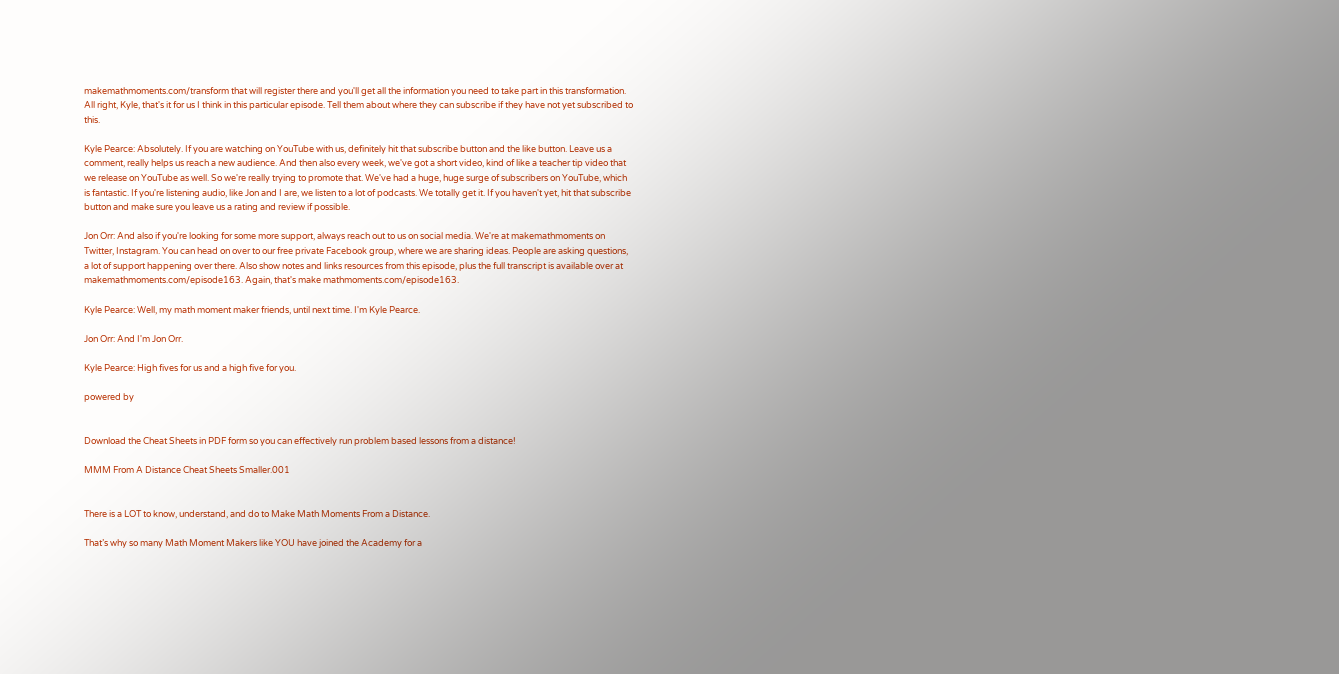makemathmoments.com/transform that will register there and you'll get all the information you need to take part in this transformation.
All right, Kyle, that's it for us I think in this particular episode. Tell them about where they can subscribe if they have not yet subscribed to this.

Kyle Pearce: Absolutely. If you are watching on YouTube with us, definitely hit that subscribe button and the like button. Leave us a comment, really helps us reach a new audience. And then also every week, we've got a short video, kind of like a teacher tip video that we release on YouTube as well. So we're really trying to promote that. We've had a huge, huge surge of subscribers on YouTube, which is fantastic. If you're listening audio, like Jon and I are, we listen to a lot of podcasts. We totally get it. If you haven't yet, hit that subscribe button and make sure you leave us a rating and review if possible.

Jon Orr: And also if you're looking for some more support, always reach out to us on social media. We're at makemathmoments on Twitter, Instagram. You can head on over to our free private Facebook group, where we are sharing ideas. People are asking questions, a lot of support happening over there. Also show notes and links resources from this episode, plus the full transcript is available over at makemathmoments.com/episode163. Again, that's make mathmoments.com/episode163.

Kyle Pearce: Well, my math moment maker friends, until next time. I'm Kyle Pearce.

Jon Orr: And I'm Jon Orr.

Kyle Pearce: High fives for us and a high five for you.

powered by


Download the Cheat Sheets in PDF form so you can effectively run problem based lessons from a distance!

MMM From A Distance Cheat Sheets Smaller.001


There is a LOT to know, understand, and do to Make Math Moments From a Distance.

That’s why so many Math Moment Makers like YOU have joined the Academy for a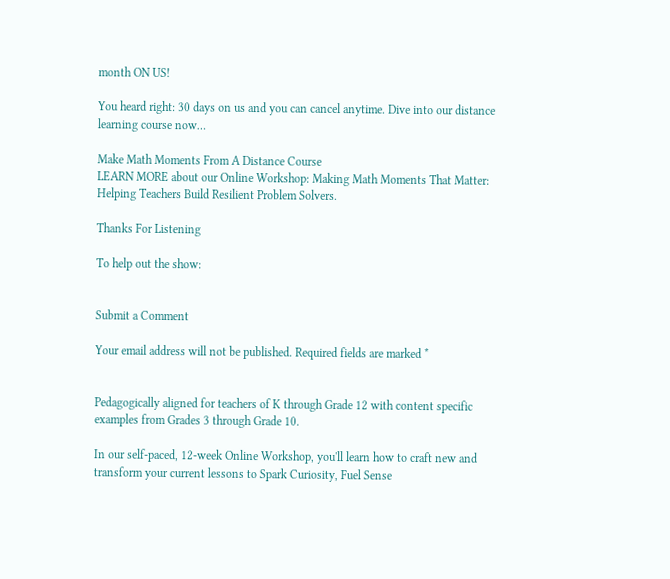month ON US!

You heard right: 30 days on us and you can cancel anytime. Dive into our distance learning course now…

Make Math Moments From A Distance Course
LEARN MORE about our Online Workshop: Making Math Moments That Matter: Helping Teachers Build Resilient Problem Solvers.

Thanks For Listening

To help out the show:


Submit a Comment

Your email address will not be published. Required fields are marked *


Pedagogically aligned for teachers of K through Grade 12 with content specific examples from Grades 3 through Grade 10.

In our self-paced, 12-week Online Workshop, you'll learn how to craft new and transform your current lessons to Spark Curiosity, Fuel Sense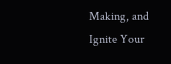Making, and Ignite Your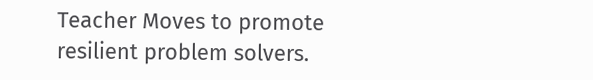Teacher Moves to promote resilient problem solvers.